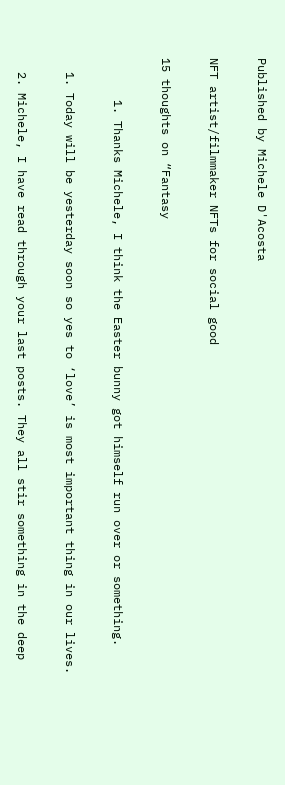Published by Michele D'Acosta

NFT artist/filmmaker NFTs for social good

15 thoughts on “Fantasy

      1. Thanks Michele, I think the Easter bunny got himself run over or something.

  1. Today will be yesterday soon so yes to ‘love’ is most important thing in our lives.

  2. Michele, I have read through your last posts. They all stir something in the deep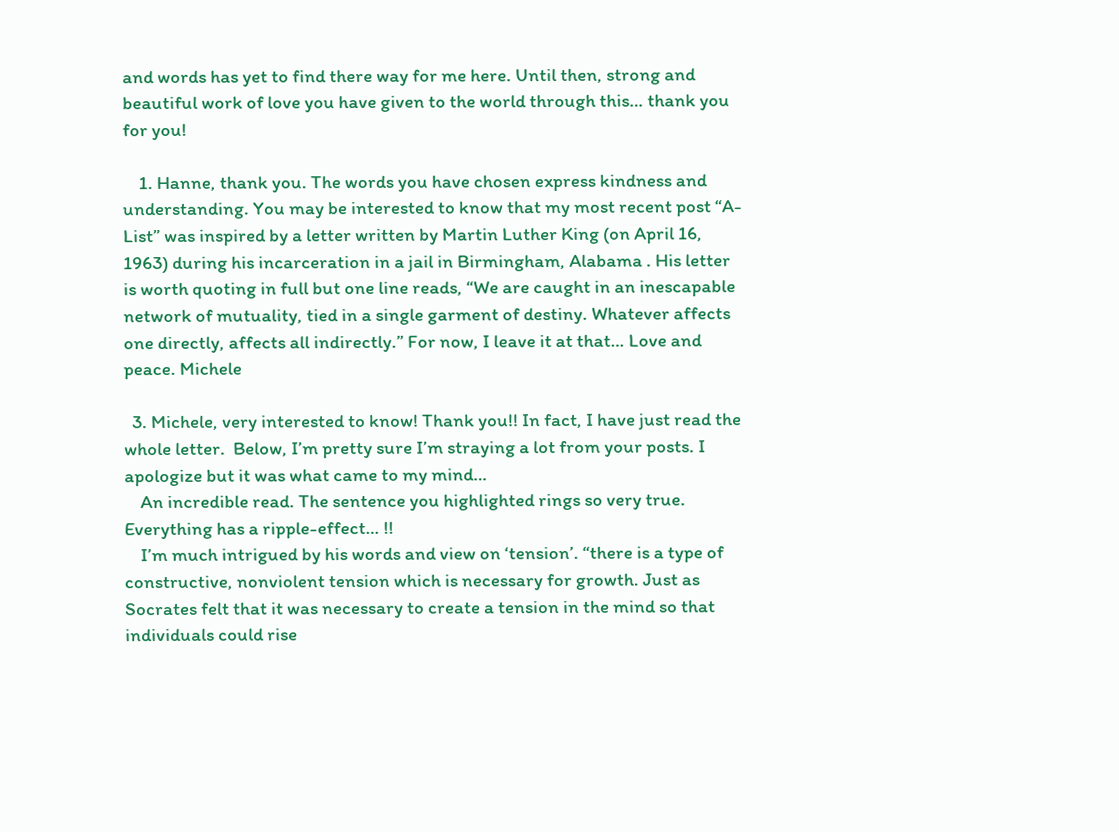and words has yet to find there way for me here. Until then, strong and beautiful work of love you have given to the world through this… thank you for you!

    1. Hanne, thank you. The words you have chosen express kindness and understanding. You may be interested to know that my most recent post “A-List” was inspired by a letter written by Martin Luther King (on April 16, 1963) during his incarceration in a jail in Birmingham, Alabama . His letter is worth quoting in full but one line reads, “We are caught in an inescapable network of mutuality, tied in a single garment of destiny. Whatever affects one directly, affects all indirectly.” For now, I leave it at that… Love and peace. Michele

  3. Michele, very interested to know! Thank you!! In fact, I have just read the whole letter.  Below, I’m pretty sure I’m straying a lot from your posts. I apologize but it was what came to my mind…
    An incredible read. The sentence you highlighted rings so very true. Everything has a ripple-effect… !!
    I’m much intrigued by his words and view on ‘tension’. “there is a type of constructive, nonviolent tension which is necessary for growth. Just as Socrates felt that it was necessary to create a tension in the mind so that individuals could rise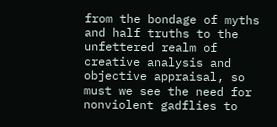from the bondage of myths and half truths to the unfettered realm of creative analysis and objective appraisal, so must we see the need for nonviolent gadflies to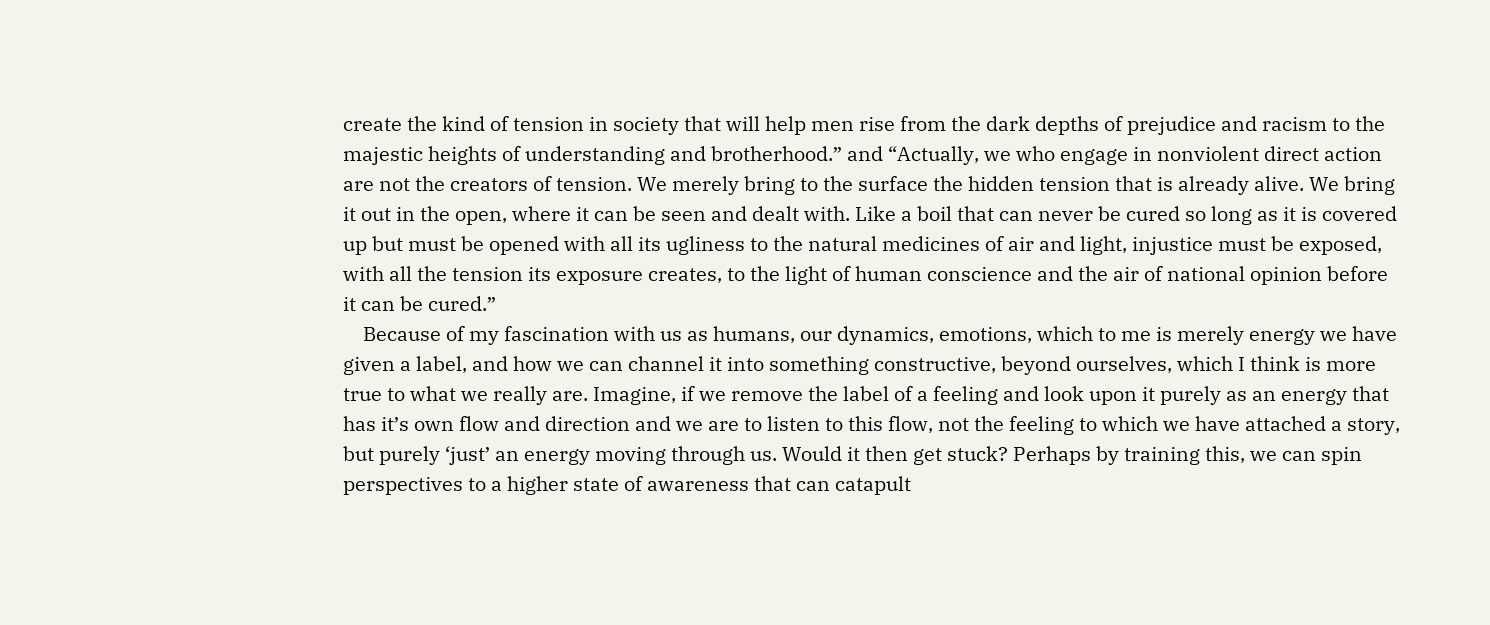create the kind of tension in society that will help men rise from the dark depths of prejudice and racism to the majestic heights of understanding and brotherhood.” and “Actually, we who engage in nonviolent direct action are not the creators of tension. We merely bring to the surface the hidden tension that is already alive. We bring it out in the open, where it can be seen and dealt with. Like a boil that can never be cured so long as it is covered up but must be opened with all its ugliness to the natural medicines of air and light, injustice must be exposed, with all the tension its exposure creates, to the light of human conscience and the air of national opinion before it can be cured.”
    Because of my fascination with us as humans, our dynamics, emotions, which to me is merely energy we have given a label, and how we can channel it into something constructive, beyond ourselves, which I think is more true to what we really are. Imagine, if we remove the label of a feeling and look upon it purely as an energy that has it’s own flow and direction and we are to listen to this flow, not the feeling to which we have attached a story, but purely ‘just’ an energy moving through us. Would it then get stuck? Perhaps by training this, we can spin perspectives to a higher state of awareness that can catapult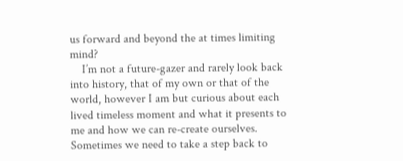us forward and beyond the at times limiting mind?
    I’m not a future-gazer and rarely look back into history, that of my own or that of the world, however I am but curious about each lived timeless moment and what it presents to me and how we can re-create ourselves. Sometimes we need to take a step back to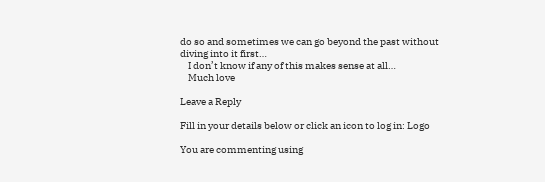do so and sometimes we can go beyond the past without diving into it first…
    I don’t know if any of this makes sense at all…
    Much love

Leave a Reply

Fill in your details below or click an icon to log in: Logo

You are commenting using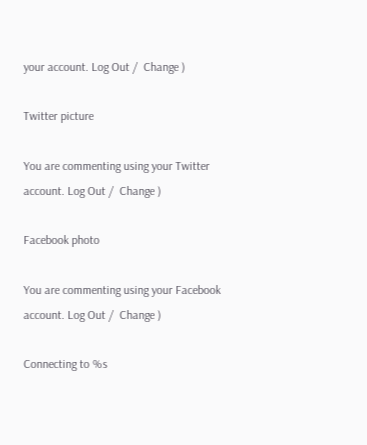your account. Log Out /  Change )

Twitter picture

You are commenting using your Twitter account. Log Out /  Change )

Facebook photo

You are commenting using your Facebook account. Log Out /  Change )

Connecting to %s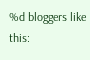%d bloggers like this: